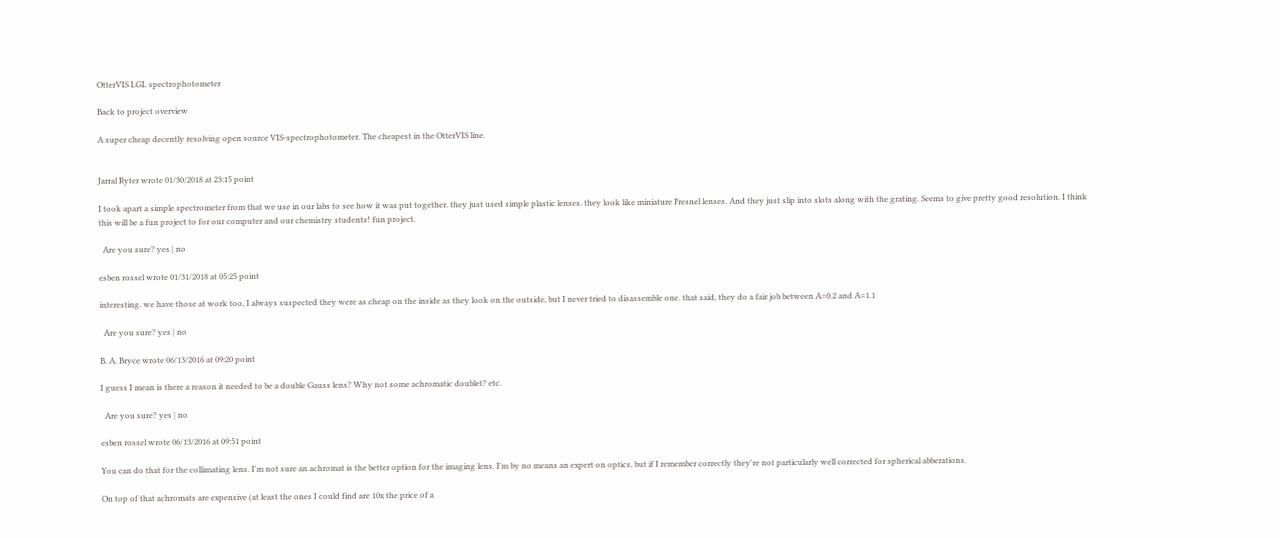OtterVIS LGL spectrophotometer

Back to project overview

A super cheap decently resolving open source VIS-spectrophotometer. The cheapest in the OtterVIS line.


Jarral Ryter wrote 01/30/2018 at 23:15 point

I took apart a simple spectrometer from that we use in our labs to see how it was put together. they just used simple plastic lenses. they look like miniature Fresnel lenses. And they just slip into slots along with the grating. Seems to give pretty good resolution. I think this will be a fun project to for our computer and our chemistry students! fun project.

  Are you sure? yes | no

esben rossel wrote 01/31/2018 at 05:25 point

interesting. we have those at work too, I always suspected they were as cheap on the inside as they look on the outside, but I never tried to disassemble one. that said, they do a fair job between A=0.2 and A=1.1

  Are you sure? yes | no

B. A. Bryce wrote 06/13/2016 at 09:20 point

I guess I mean is there a reason it needed to be a double Gauss lens? Why not some achromatic doublet? etc.

  Are you sure? yes | no

esben rossel wrote 06/13/2016 at 09:51 point

You can do that for the collimating lens. I'm not sure an achromat is the better option for the imaging lens. I'm by no means an expert on optics, but if I remember correctly they're not particularly well corrected for spherical abberations.

On top of that achromats are expensive (at least the ones I could find are 10x the price of a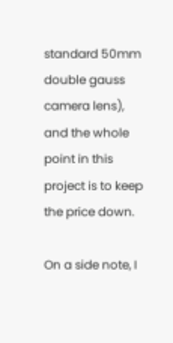standard 50mm double gauss camera lens), and the whole point in this project is to keep the price down.

On a side note, I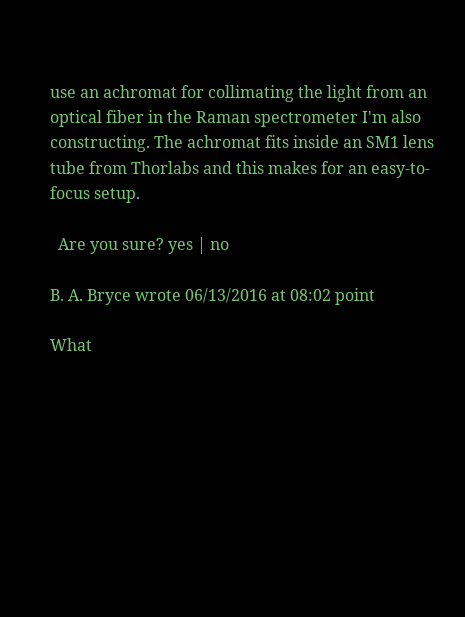use an achromat for collimating the light from an optical fiber in the Raman spectrometer I'm also constructing. The achromat fits inside an SM1 lens tube from Thorlabs and this makes for an easy-to-focus setup.

  Are you sure? yes | no

B. A. Bryce wrote 06/13/2016 at 08:02 point

What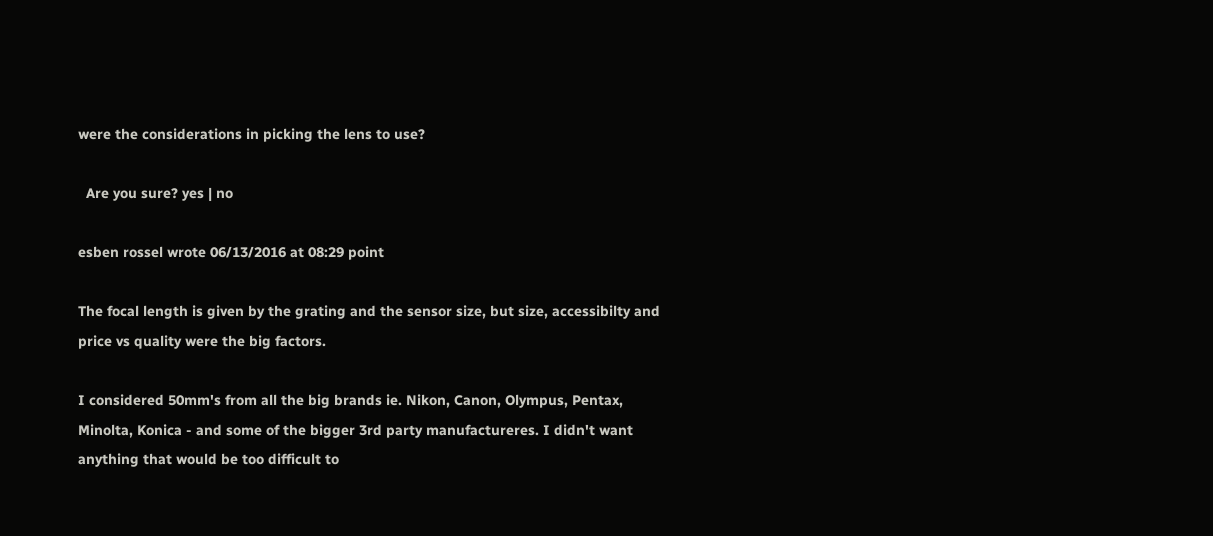were the considerations in picking the lens to use?

  Are you sure? yes | no

esben rossel wrote 06/13/2016 at 08:29 point

The focal length is given by the grating and the sensor size, but size, accessibilty and price vs quality were the big factors.

I considered 50mm's from all the big brands ie. Nikon, Canon, Olympus, Pentax, Minolta, Konica - and some of the bigger 3rd party manufactureres. I didn't want anything that would be too difficult to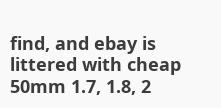find, and ebay is littered with cheap 50mm 1.7, 1.8, 2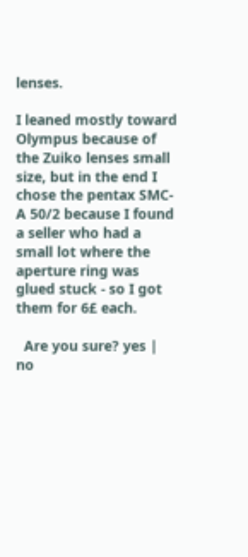lenses.

I leaned mostly toward Olympus because of the Zuiko lenses small size, but in the end I chose the pentax SMC-A 50/2 because I found a seller who had a small lot where the aperture ring was glued stuck - so I got them for 6£ each.

  Are you sure? yes | no